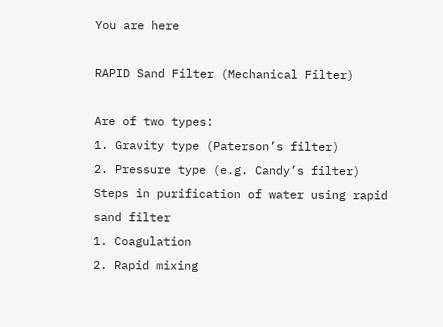You are here

RAPID Sand Filter (Mechanical Filter)

Are of two types:
1. Gravity type (Paterson’s filter)
2. Pressure type (e.g. Candy’s filter)
Steps in purification of water using rapid sand filter
1. Coagulation
2. Rapid mixing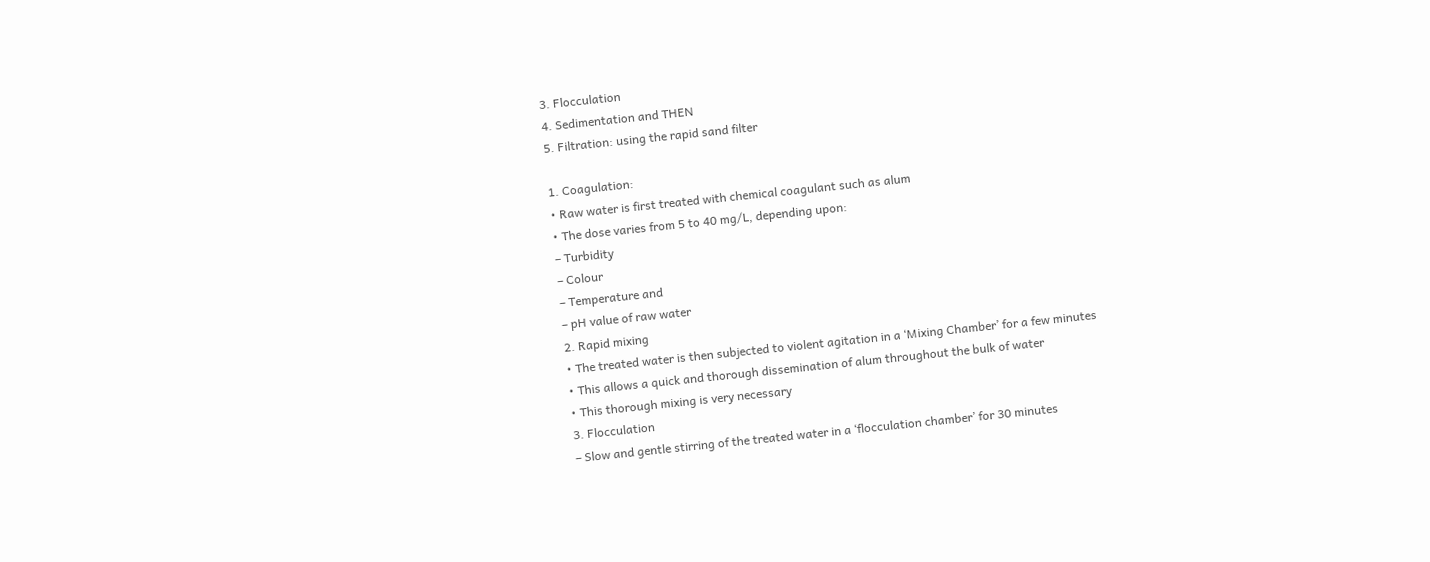3. Flocculation
4. Sedimentation and THEN
5. Filtration: using the rapid sand filter

1. Coagulation:
• Raw water is first treated with chemical coagulant such as alum
• The dose varies from 5 to 40 mg/L, depending upon:
– Turbidity
– Colour
– Temperature and
– pH value of raw water
2. Rapid mixing
• The treated water is then subjected to violent agitation in a ‘Mixing Chamber’ for a few minutes
• This allows a quick and thorough dissemination of alum throughout the bulk of water
• This thorough mixing is very necessary
3. Flocculation
– Slow and gentle stirring of the treated water in a ‘flocculation chamber’ for 30 minutes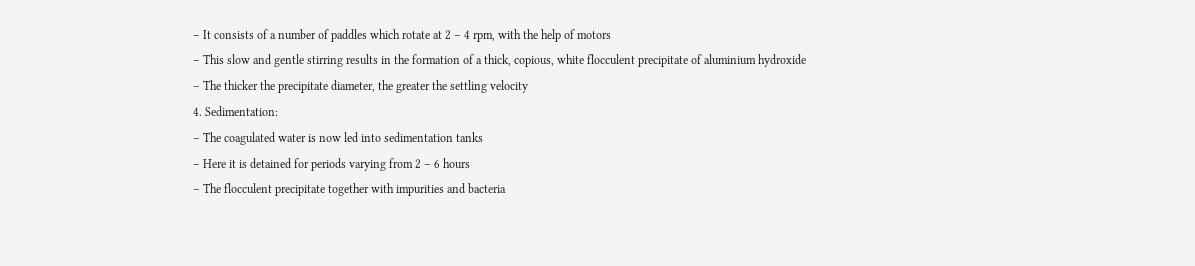– It consists of a number of paddles which rotate at 2 – 4 rpm, with the help of motors
– This slow and gentle stirring results in the formation of a thick, copious, white flocculent precipitate of aluminium hydroxide
– The thicker the precipitate diameter, the greater the settling velocity
4. Sedimentation:
– The coagulated water is now led into sedimentation tanks
– Here it is detained for periods varying from 2 – 6 hours
– The flocculent precipitate together with impurities and bacteria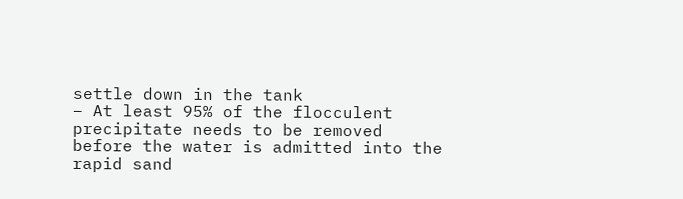settle down in the tank
– At least 95% of the flocculent precipitate needs to be removed before the water is admitted into the rapid sand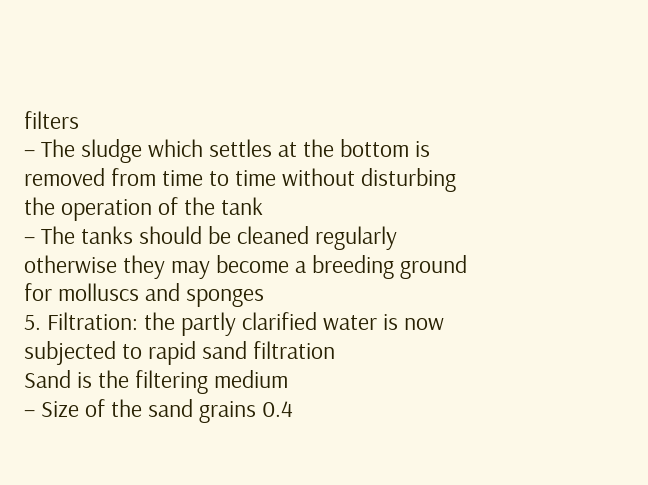filters
– The sludge which settles at the bottom is removed from time to time without disturbing the operation of the tank
– The tanks should be cleaned regularly otherwise they may become a breeding ground for molluscs and sponges
5. Filtration: the partly clarified water is now subjected to rapid sand filtration
Sand is the filtering medium
– Size of the sand grains 0.4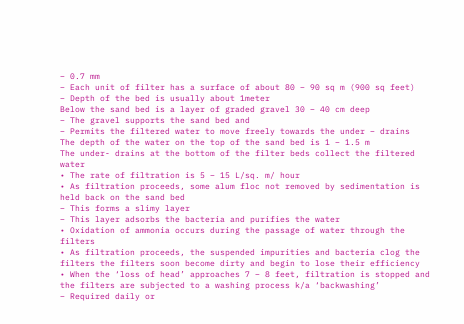– 0.7 mm
– Each unit of filter has a surface of about 80 – 90 sq m (900 sq feet)
– Depth of the bed is usually about 1meter
Below the sand bed is a layer of graded gravel 30 – 40 cm deep
– The gravel supports the sand bed and
– Permits the filtered water to move freely towards the under – drains
The depth of the water on the top of the sand bed is 1 – 1.5 m
The under- drains at the bottom of the filter beds collect the filtered water
• The rate of filtration is 5 – 15 L/sq. m/ hour
• As filtration proceeds, some alum floc not removed by sedimentation is held back on the sand bed
– This forms a slimy layer
– This layer adsorbs the bacteria and purifies the water
• Oxidation of ammonia occurs during the passage of water through the filters
• As filtration proceeds, the suspended impurities and bacteria clog the filters the filters soon become dirty and begin to lose their efficiency
• When the ‘loss of head’ approaches 7 – 8 feet, filtration is stopped and the filters are subjected to a washing process k/a ‘backwashing’
– Required daily or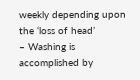weekly depending upon the ‘loss of head’
– Washing is accomplished by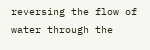reversing the flow of water through the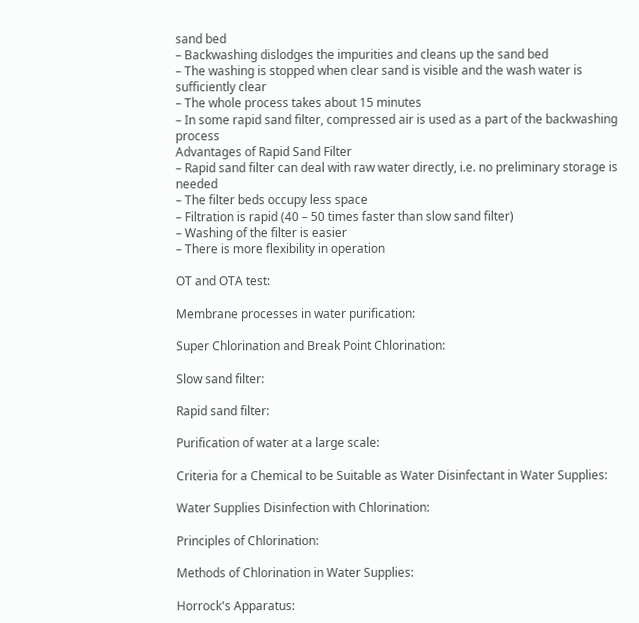sand bed
– Backwashing dislodges the impurities and cleans up the sand bed
– The washing is stopped when clear sand is visible and the wash water is sufficiently clear
– The whole process takes about 15 minutes
– In some rapid sand filter, compressed air is used as a part of the backwashing process
Advantages of Rapid Sand Filter
– Rapid sand filter can deal with raw water directly, i.e. no preliminary storage is needed
– The filter beds occupy less space
– Filtration is rapid (40 – 50 times faster than slow sand filter)
– Washing of the filter is easier
– There is more flexibility in operation

OT and OTA test:

Membrane processes in water purification:

Super Chlorination and Break Point Chlorination:

Slow sand filter:

Rapid sand filter:

Purification of water at a large scale:

Criteria for a Chemical to be Suitable as Water Disinfectant in Water Supplies:

Water Supplies Disinfection with Chlorination:

Principles of Chlorination:

Methods of Chlorination in Water Supplies:

Horrock's Apparatus: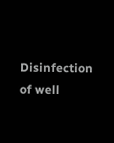Disinfection of well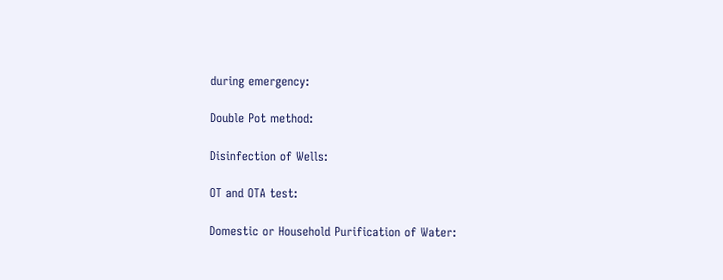during emergency:

Double Pot method:

Disinfection of Wells:

OT and OTA test:

Domestic or Household Purification of Water: